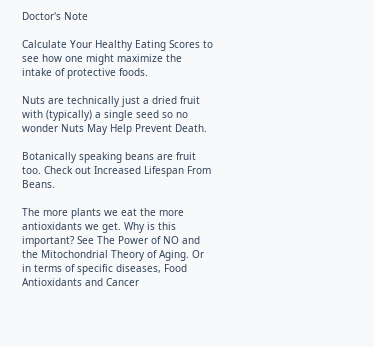Doctor's Note

Calculate Your Healthy Eating Scores to see how one might maximize the intake of protective foods.

Nuts are technically just a dried fruit with (typically) a single seed so no wonder Nuts May Help Prevent Death.

Botanically speaking beans are fruit too. Check out Increased Lifespan From Beans.

The more plants we eat the more antioxidants we get. Why is this important? See The Power of NO and the Mitochondrial Theory of Aging. Or in terms of specific diseases, Food Antioxidants and Cancer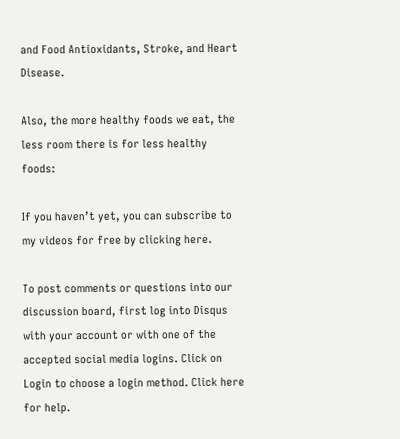and Food Antioxidants, Stroke, and Heart Disease.

Also, the more healthy foods we eat, the less room there is for less healthy foods:

If you haven’t yet, you can subscribe to my videos for free by clicking here.

To post comments or questions into our discussion board, first log into Disqus with your account or with one of the accepted social media logins. Click on Login to choose a login method. Click here for help.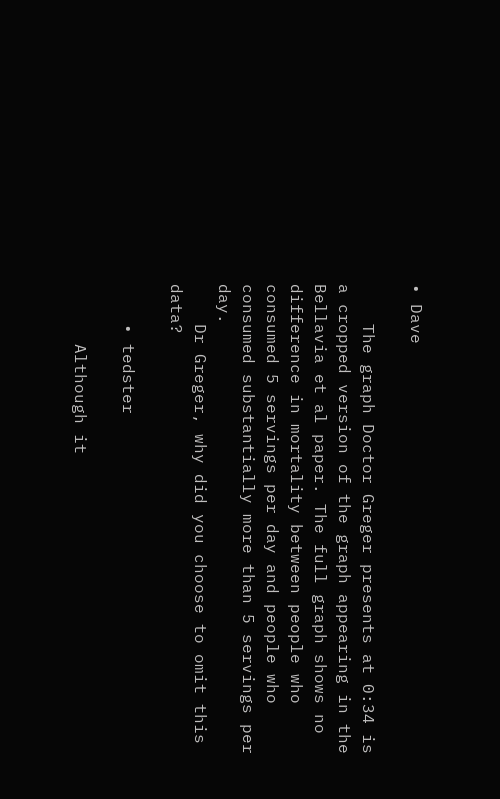• Dave

    The graph Doctor Greger presents at 0:34 is a cropped version of the graph appearing in the Bellavia et al paper. The full graph shows no difference in mortality between people who consumed 5 servings per day and people who consumed substantially more than 5 servings per day.
    Dr Greger, why did you choose to omit this data?

    • tedster

      Although it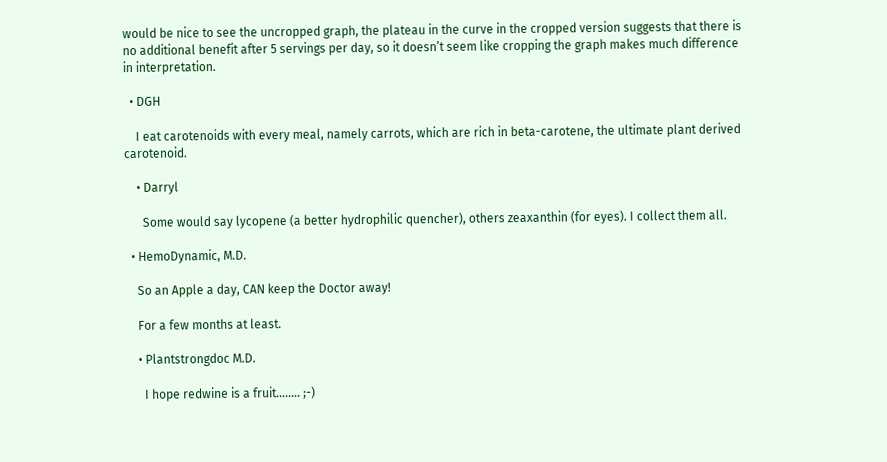would be nice to see the uncropped graph, the plateau in the curve in the cropped version suggests that there is no additional benefit after 5 servings per day, so it doesn’t seem like cropping the graph makes much difference in interpretation.

  • DGH

    I eat carotenoids with every meal, namely carrots, which are rich in beta-carotene, the ultimate plant derived carotenoid.

    • Darryl

      Some would say lycopene (a better hydrophilic quencher), others zeaxanthin (for eyes). I collect them all.

  • HemoDynamic, M.D.

    So an Apple a day, CAN keep the Doctor away!

    For a few months at least.

    • Plantstrongdoc M.D.

      I hope redwine is a fruit…….. ;-)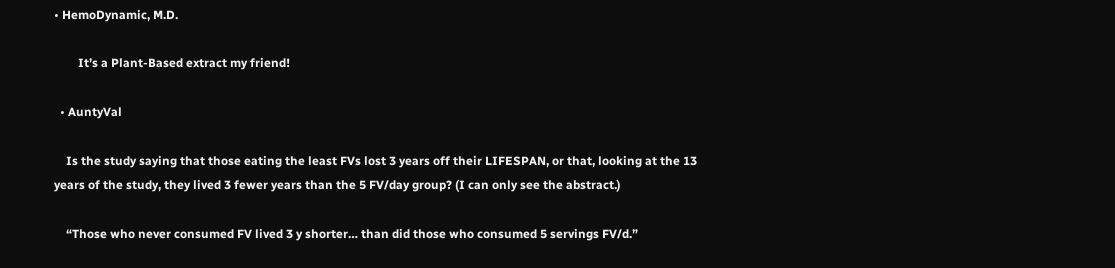• HemoDynamic, M.D.

        It’s a Plant-Based extract my friend!

  • AuntyVal

    Is the study saying that those eating the least FVs lost 3 years off their LIFESPAN, or that, looking at the 13 years of the study, they lived 3 fewer years than the 5 FV/day group? (I can only see the abstract.)

    “Those who never consumed FV lived 3 y shorter… than did those who consumed 5 servings FV/d.”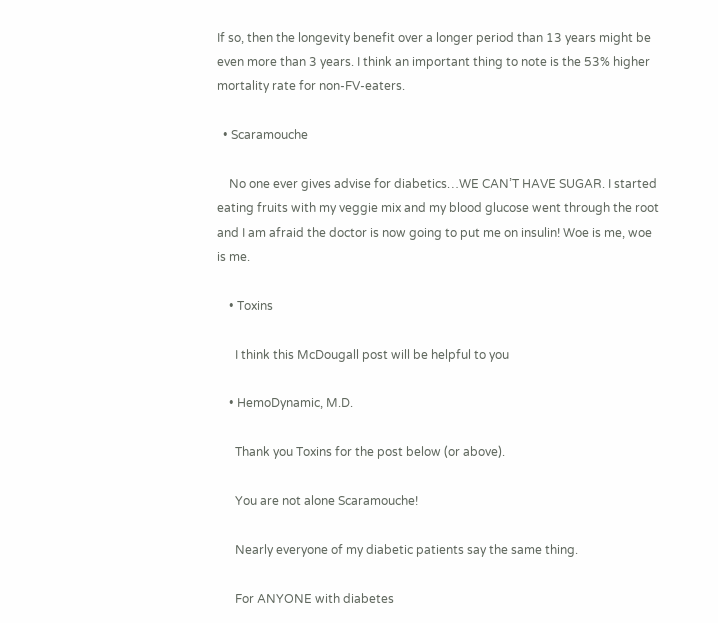If so, then the longevity benefit over a longer period than 13 years might be even more than 3 years. I think an important thing to note is the 53% higher mortality rate for non-FV-eaters.

  • Scaramouche

    No one ever gives advise for diabetics…WE CAN’T HAVE SUGAR. I started eating fruits with my veggie mix and my blood glucose went through the root and I am afraid the doctor is now going to put me on insulin! Woe is me, woe is me.

    • Toxins

      I think this McDougall post will be helpful to you

    • HemoDynamic, M.D.

      Thank you Toxins for the post below (or above).

      You are not alone Scaramouche!

      Nearly everyone of my diabetic patients say the same thing.

      For ANYONE with diabetes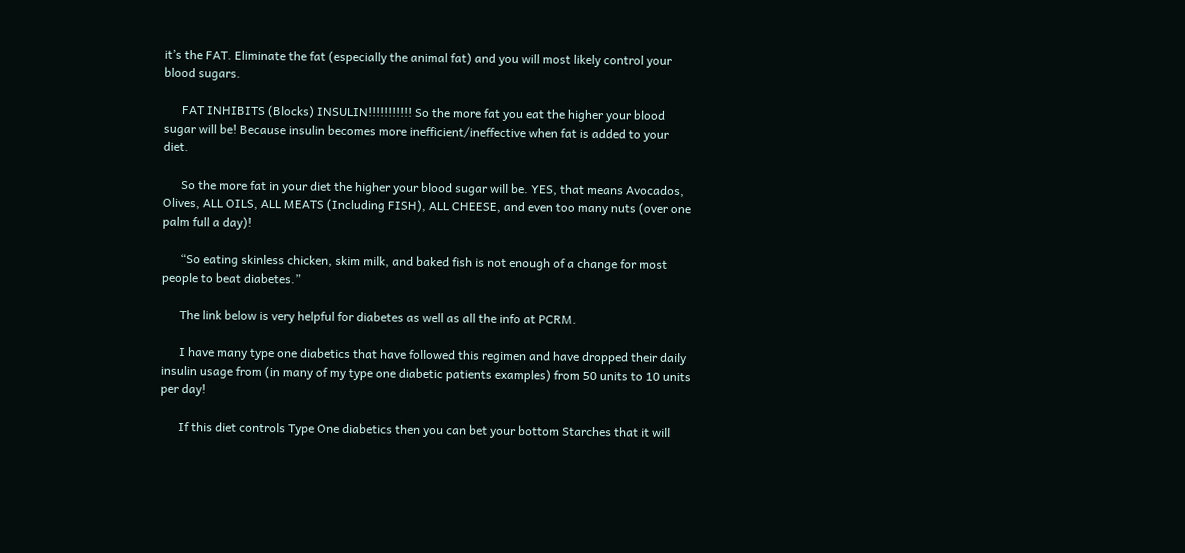it’s the FAT. Eliminate the fat (especially the animal fat) and you will most likely control your blood sugars.

      FAT INHIBITS (Blocks) INSULIN!!!!!!!!!!! So the more fat you eat the higher your blood sugar will be! Because insulin becomes more inefficient/ineffective when fat is added to your diet.

      So the more fat in your diet the higher your blood sugar will be. YES, that means Avocados, Olives, ALL OILS, ALL MEATS (Including FISH), ALL CHEESE, and even too many nuts (over one palm full a day)!

      “So eating skinless chicken, skim milk, and baked fish is not enough of a change for most people to beat diabetes.”

      The link below is very helpful for diabetes as well as all the info at PCRM.

      I have many type one diabetics that have followed this regimen and have dropped their daily insulin usage from (in many of my type one diabetic patients examples) from 50 units to 10 units per day!

      If this diet controls Type One diabetics then you can bet your bottom Starches that it will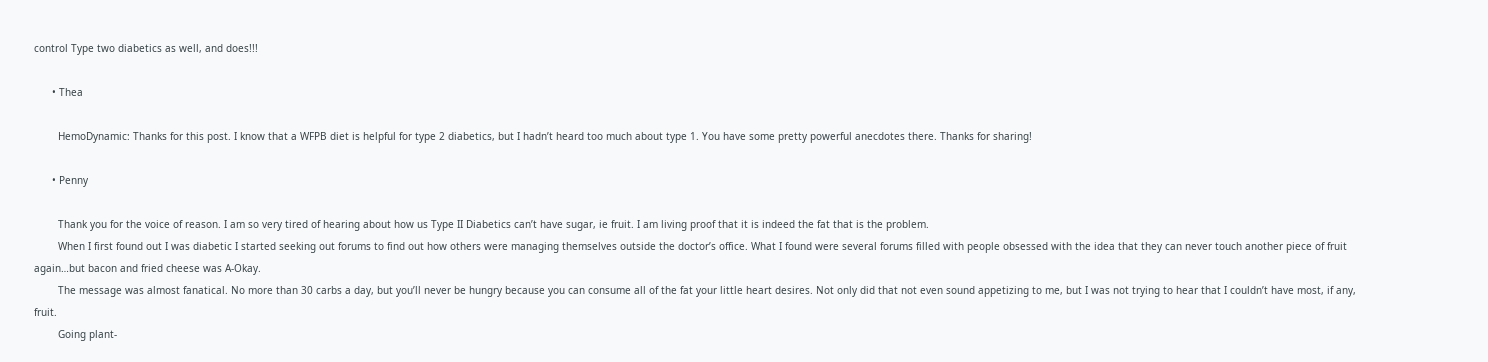control Type two diabetics as well, and does!!!

      • Thea

        HemoDynamic: Thanks for this post. I know that a WFPB diet is helpful for type 2 diabetics, but I hadn’t heard too much about type 1. You have some pretty powerful anecdotes there. Thanks for sharing!

      • Penny

        Thank you for the voice of reason. I am so very tired of hearing about how us Type II Diabetics can’t have sugar, ie fruit. I am living proof that it is indeed the fat that is the problem.
        When I first found out I was diabetic I started seeking out forums to find out how others were managing themselves outside the doctor’s office. What I found were several forums filled with people obsessed with the idea that they can never touch another piece of fruit again…but bacon and fried cheese was A-Okay.
        The message was almost fanatical. No more than 30 carbs a day, but you’ll never be hungry because you can consume all of the fat your little heart desires. Not only did that not even sound appetizing to me, but I was not trying to hear that I couldn’t have most, if any, fruit.
        Going plant-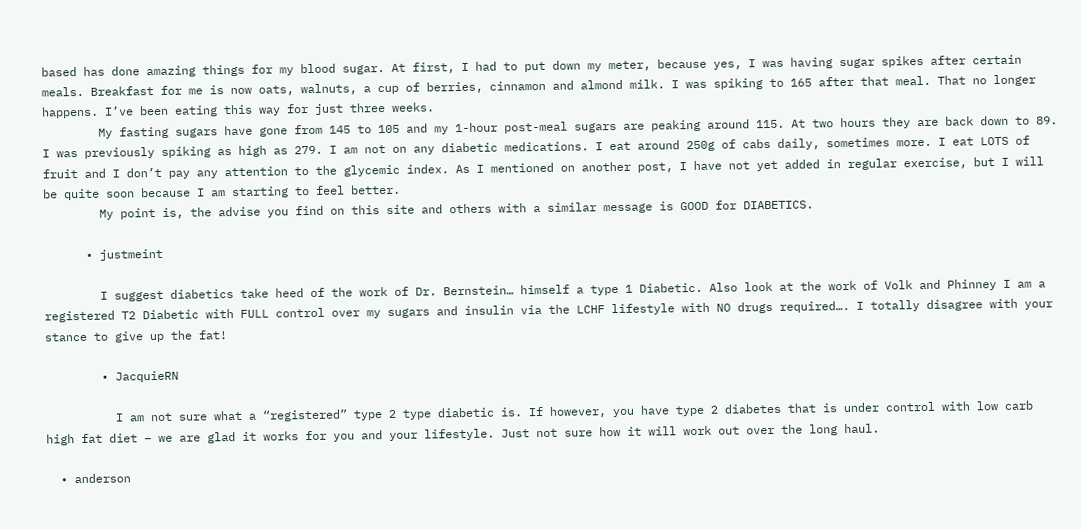based has done amazing things for my blood sugar. At first, I had to put down my meter, because yes, I was having sugar spikes after certain meals. Breakfast for me is now oats, walnuts, a cup of berries, cinnamon and almond milk. I was spiking to 165 after that meal. That no longer happens. I’ve been eating this way for just three weeks.
        My fasting sugars have gone from 145 to 105 and my 1-hour post-meal sugars are peaking around 115. At two hours they are back down to 89. I was previously spiking as high as 279. I am not on any diabetic medications. I eat around 250g of cabs daily, sometimes more. I eat LOTS of fruit and I don’t pay any attention to the glycemic index. As I mentioned on another post, I have not yet added in regular exercise, but I will be quite soon because I am starting to feel better.
        My point is, the advise you find on this site and others with a similar message is GOOD for DIABETICS.

      • justmeint

        I suggest diabetics take heed of the work of Dr. Bernstein… himself a type 1 Diabetic. Also look at the work of Volk and Phinney I am a registered T2 Diabetic with FULL control over my sugars and insulin via the LCHF lifestyle with NO drugs required…. I totally disagree with your stance to give up the fat!

        • JacquieRN

          I am not sure what a “registered” type 2 type diabetic is. If however, you have type 2 diabetes that is under control with low carb high fat diet – we are glad it works for you and your lifestyle. Just not sure how it will work out over the long haul.

  • anderson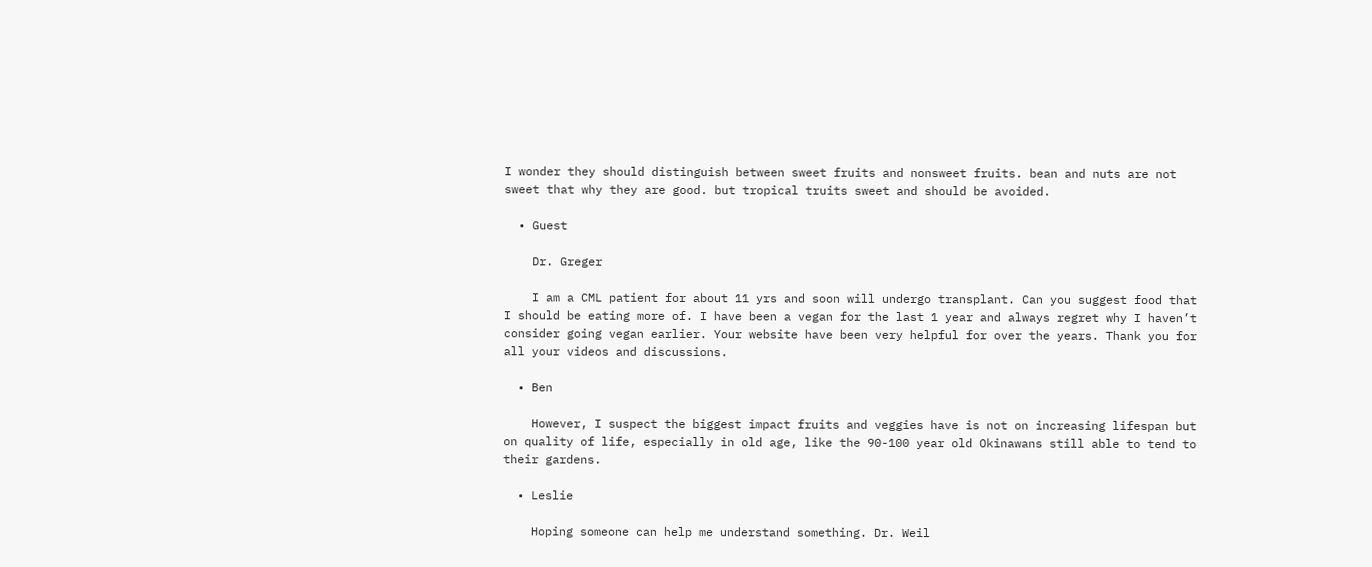I wonder they should distinguish between sweet fruits and nonsweet fruits. bean and nuts are not sweet that why they are good. but tropical truits sweet and should be avoided.

  • Guest

    Dr. Greger

    I am a CML patient for about 11 yrs and soon will undergo transplant. Can you suggest food that I should be eating more of. I have been a vegan for the last 1 year and always regret why I haven’t consider going vegan earlier. Your website have been very helpful for over the years. Thank you for all your videos and discussions.

  • Ben

    However, I suspect the biggest impact fruits and veggies have is not on increasing lifespan but on quality of life, especially in old age, like the 90-100 year old Okinawans still able to tend to their gardens.

  • Leslie

    Hoping someone can help me understand something. Dr. Weil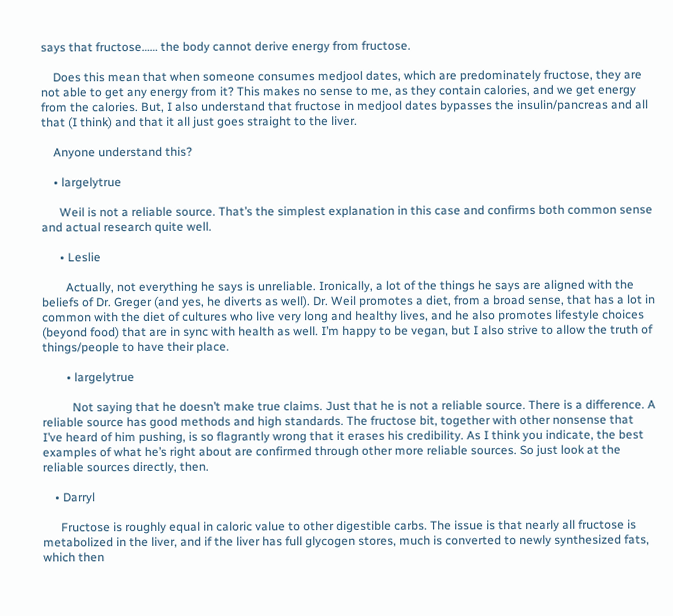says that fructose…… the body cannot derive energy from fructose.

    Does this mean that when someone consumes medjool dates, which are predominately fructose, they are not able to get any energy from it? This makes no sense to me, as they contain calories, and we get energy from the calories. But, I also understand that fructose in medjool dates bypasses the insulin/pancreas and all that (I think) and that it all just goes straight to the liver.

    Anyone understand this?

    • largelytrue

      Weil is not a reliable source. That’s the simplest explanation in this case and confirms both common sense and actual research quite well.

      • Leslie

        Actually, not everything he says is unreliable. Ironically, a lot of the things he says are aligned with the beliefs of Dr. Greger (and yes, he diverts as well). Dr. Weil promotes a diet, from a broad sense, that has a lot in common with the diet of cultures who live very long and healthy lives, and he also promotes lifestyle choices (beyond food) that are in sync with health as well. I’m happy to be vegan, but I also strive to allow the truth of things/people to have their place.

        • largelytrue

          Not saying that he doesn’t make true claims. Just that he is not a reliable source. There is a difference. A reliable source has good methods and high standards. The fructose bit, together with other nonsense that I’ve heard of him pushing, is so flagrantly wrong that it erases his credibility. As I think you indicate, the best examples of what he’s right about are confirmed through other more reliable sources. So just look at the reliable sources directly, then.

    • Darryl

      Fructose is roughly equal in caloric value to other digestible carbs. The issue is that nearly all fructose is metabolized in the liver, and if the liver has full glycogen stores, much is converted to newly synthesized fats, which then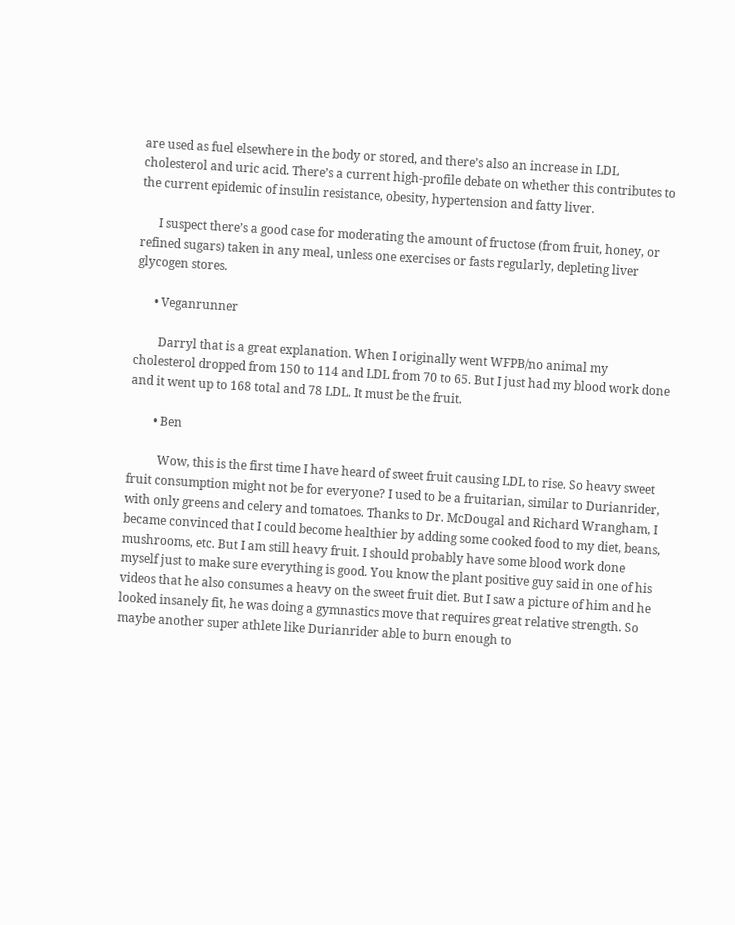are used as fuel elsewhere in the body or stored, and there’s also an increase in LDL cholesterol and uric acid. There’s a current high-profile debate on whether this contributes to the current epidemic of insulin resistance, obesity, hypertension and fatty liver.

      I suspect there’s a good case for moderating the amount of fructose (from fruit, honey, or refined sugars) taken in any meal, unless one exercises or fasts regularly, depleting liver glycogen stores.

      • Veganrunner

        Darryl that is a great explanation. When I originally went WFPB/no animal my cholesterol dropped from 150 to 114 and LDL from 70 to 65. But I just had my blood work done and it went up to 168 total and 78 LDL. It must be the fruit.

        • Ben

          Wow, this is the first time I have heard of sweet fruit causing LDL to rise. So heavy sweet fruit consumption might not be for everyone? I used to be a fruitarian, similar to Durianrider, with only greens and celery and tomatoes. Thanks to Dr. McDougal and Richard Wrangham, I became convinced that I could become healthier by adding some cooked food to my diet, beans, mushrooms, etc. But I am still heavy fruit. I should probably have some blood work done myself just to make sure everything is good. You know the plant positive guy said in one of his videos that he also consumes a heavy on the sweet fruit diet. But I saw a picture of him and he looked insanely fit, he was doing a gymnastics move that requires great relative strength. So maybe another super athlete like Durianrider able to burn enough to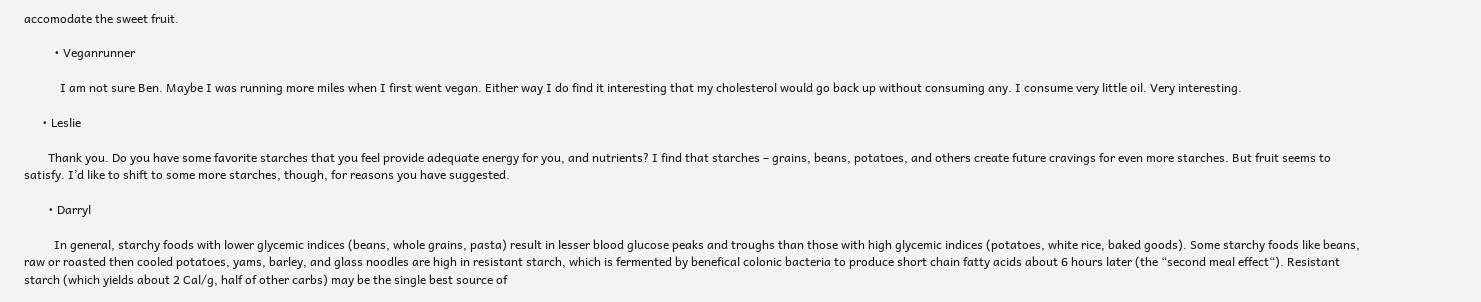accomodate the sweet fruit.

          • Veganrunner

            I am not sure Ben. Maybe I was running more miles when I first went vegan. Either way I do find it interesting that my cholesterol would go back up without consuming any. I consume very little oil. Very interesting.

      • Leslie

        Thank you. Do you have some favorite starches that you feel provide adequate energy for you, and nutrients? I find that starches – grains, beans, potatoes, and others create future cravings for even more starches. But fruit seems to satisfy. I’d like to shift to some more starches, though, for reasons you have suggested.

        • Darryl

          In general, starchy foods with lower glycemic indices (beans, whole grains, pasta) result in lesser blood glucose peaks and troughs than those with high glycemic indices (potatoes, white rice, baked goods). Some starchy foods like beans, raw or roasted then cooled potatoes, yams, barley, and glass noodles are high in resistant starch, which is fermented by benefical colonic bacteria to produce short chain fatty acids about 6 hours later (the “second meal effect“). Resistant starch (which yields about 2 Cal/g, half of other carbs) may be the single best source of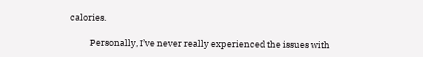calories.

          Personally, I’ve never really experienced the issues with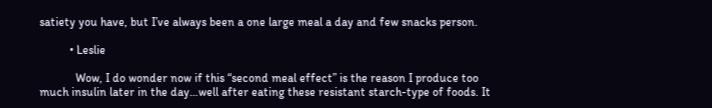satiety you have, but I’ve always been a one large meal a day and few snacks person.

          • Leslie

            Wow, I do wonder now if this “second meal effect” is the reason I produce too much insulin later in the day…well after eating these resistant starch-type of foods. It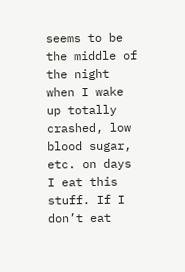seems to be the middle of the night when I wake up totally crashed, low blood sugar, etc. on days I eat this stuff. If I don’t eat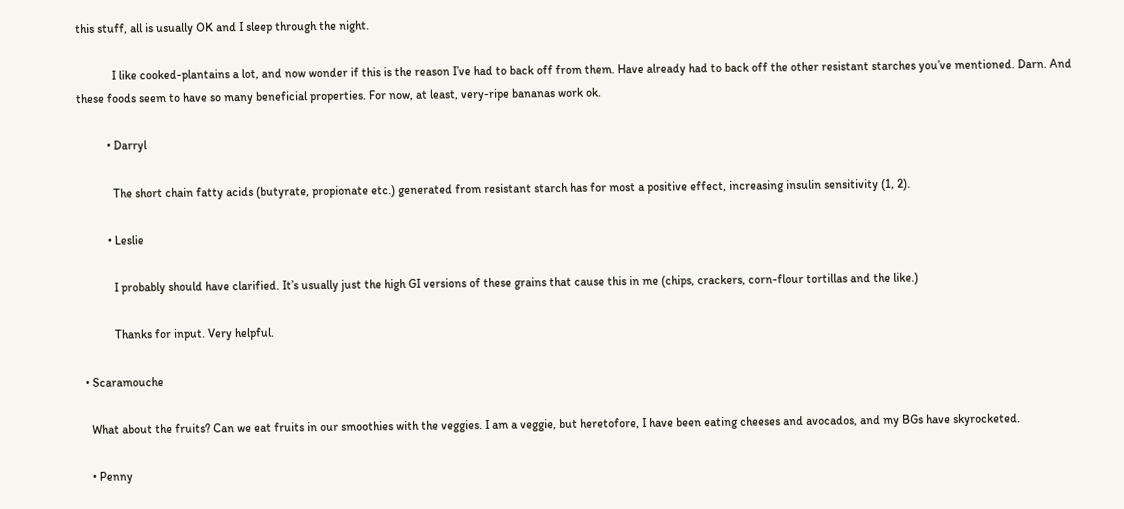this stuff, all is usually OK and I sleep through the night.

            I like cooked-plantains a lot, and now wonder if this is the reason I’ve had to back off from them. Have already had to back off the other resistant starches you’ve mentioned. Darn. And these foods seem to have so many beneficial properties. For now, at least, very-ripe bananas work ok.

          • Darryl

            The short chain fatty acids (butyrate, propionate etc.) generated from resistant starch has for most a positive effect, increasing insulin sensitivity (1, 2).

          • Leslie

            I probably should have clarified. It’s usually just the high GI versions of these grains that cause this in me (chips, crackers, corn-flour tortillas and the like.)

            Thanks for input. Very helpful.

  • Scaramouche

    What about the fruits? Can we eat fruits in our smoothies with the veggies. I am a veggie, but heretofore, I have been eating cheeses and avocados, and my BGs have skyrocketed.

    • Penny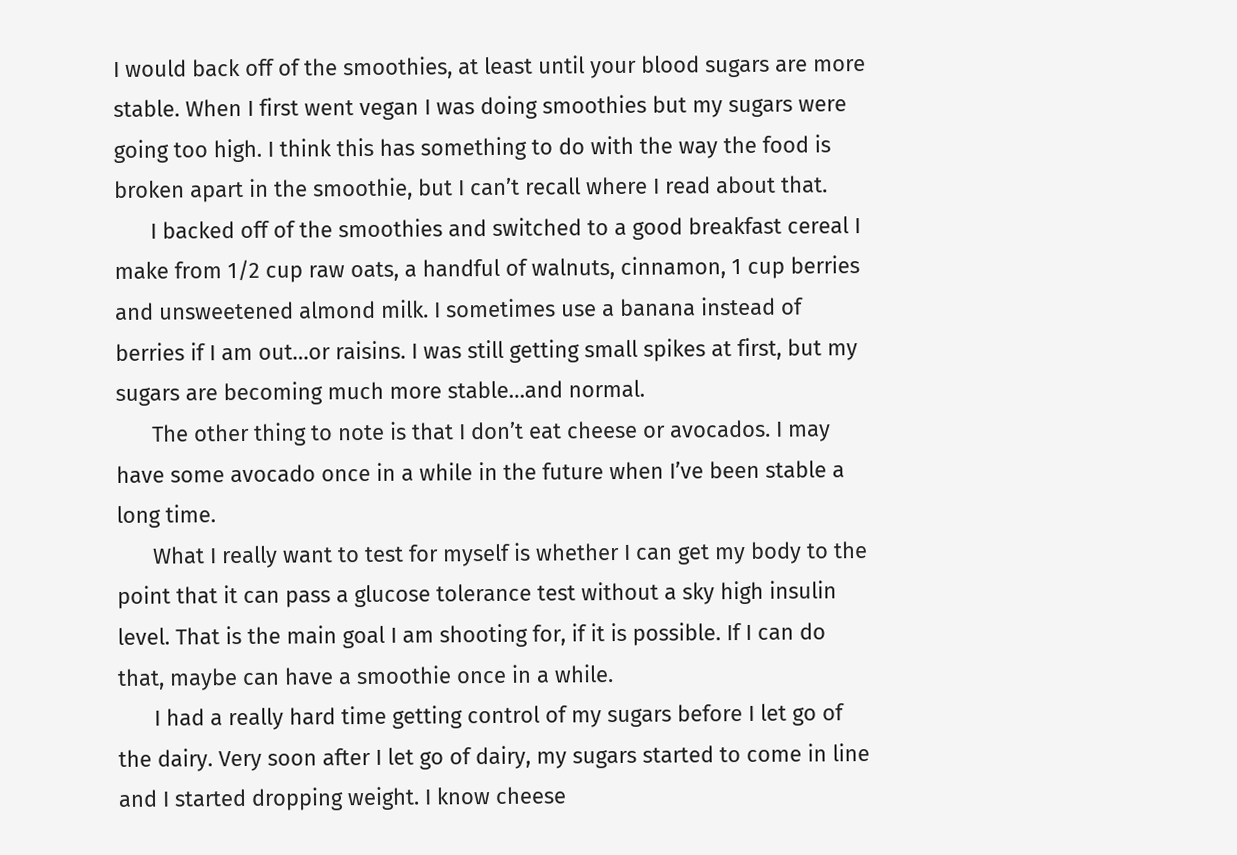I would back off of the smoothies, at least until your blood sugars are more stable. When I first went vegan I was doing smoothies but my sugars were going too high. I think this has something to do with the way the food is broken apart in the smoothie, but I can’t recall where I read about that.
      I backed off of the smoothies and switched to a good breakfast cereal I make from 1/2 cup raw oats, a handful of walnuts, cinnamon, 1 cup berries and unsweetened almond milk. I sometimes use a banana instead of berries if I am out…or raisins. I was still getting small spikes at first, but my sugars are becoming much more stable…and normal.
      The other thing to note is that I don’t eat cheese or avocados. I may have some avocado once in a while in the future when I’ve been stable a long time.
      What I really want to test for myself is whether I can get my body to the point that it can pass a glucose tolerance test without a sky high insulin level. That is the main goal I am shooting for, if it is possible. If I can do that, maybe can have a smoothie once in a while.
      I had a really hard time getting control of my sugars before I let go of the dairy. Very soon after I let go of dairy, my sugars started to come in line and I started dropping weight. I know cheese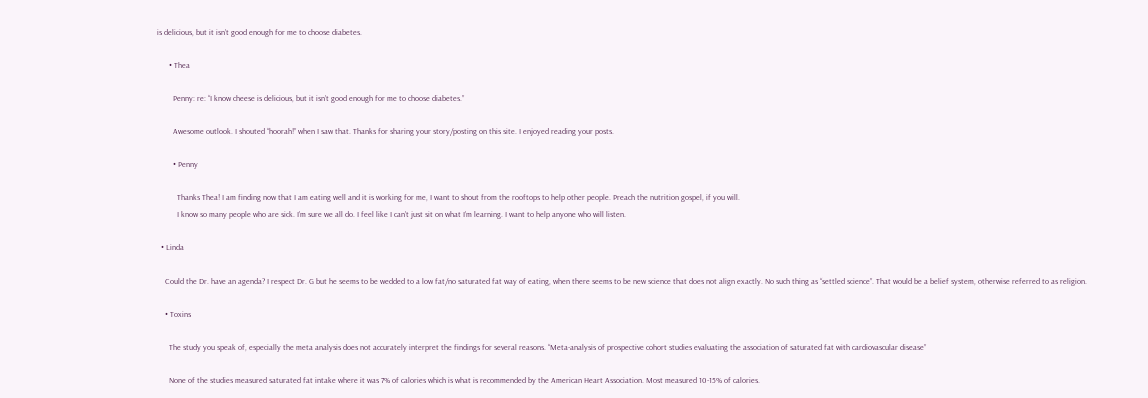is delicious, but it isn’t good enough for me to choose diabetes.

      • Thea

        Penny: re: “I know cheese is delicious, but it isn’t good enough for me to choose diabetes.”

        Awesome outlook. I shouted “hoorah!” when I saw that. Thanks for sharing your story/posting on this site. I enjoyed reading your posts.

        • Penny

          Thanks Thea! I am finding now that I am eating well and it is working for me, I want to shout from the rooftops to help other people. Preach the nutrition gospel, if you will.
          I know so many people who are sick. I’m sure we all do. I feel like I can’t just sit on what I’m learning. I want to help anyone who will listen.

  • Linda

    Could the Dr. have an agenda? I respect Dr. G but he seems to be wedded to a low fat/no saturated fat way of eating, when there seems to be new science that does not align exactly. No such thing as “settled science”. That would be a belief system, otherwise referred to as religion.

    • Toxins

      The study you speak of, especially the meta analysis does not accurately interpret the findings for several reasons. “Meta-analysis of prospective cohort studies evaluating the association of saturated fat with cardiovascular disease”

      None of the studies measured saturated fat intake where it was 7% of calories which is what is recommended by the American Heart Association. Most measured 10-15% of calories.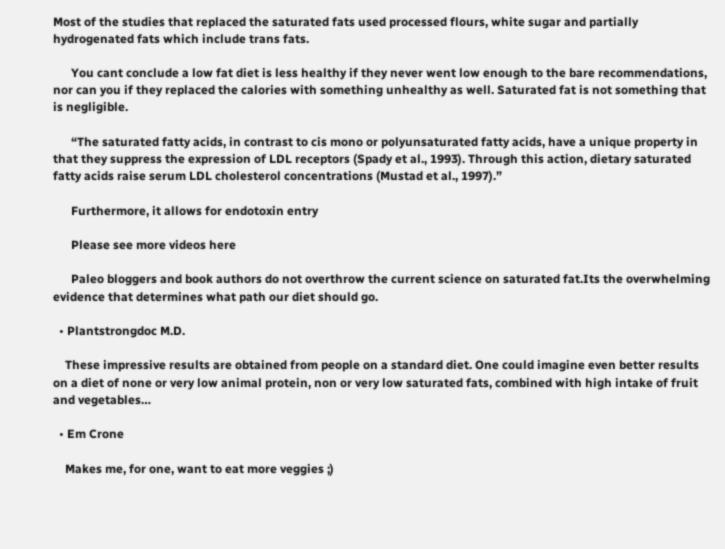Most of the studies that replaced the saturated fats used processed flours, white sugar and partially hydrogenated fats which include trans fats.

      You cant conclude a low fat diet is less healthy if they never went low enough to the bare recommendations, nor can you if they replaced the calories with something unhealthy as well. Saturated fat is not something that is negligible.

      “The saturated fatty acids, in contrast to cis mono or polyunsaturated fatty acids, have a unique property in that they suppress the expression of LDL receptors (Spady et al., 1993). Through this action, dietary saturated fatty acids raise serum LDL cholesterol concentrations (Mustad et al., 1997).”

      Furthermore, it allows for endotoxin entry

      Please see more videos here

      Paleo bloggers and book authors do not overthrow the current science on saturated fat.Its the overwhelming evidence that determines what path our diet should go.

  • Plantstrongdoc M.D.

    These impressive results are obtained from people on a standard diet. One could imagine even better results on a diet of none or very low animal protein, non or very low saturated fats, combined with high intake of fruit and vegetables…

  • Em Crone

    Makes me, for one, want to eat more veggies ;)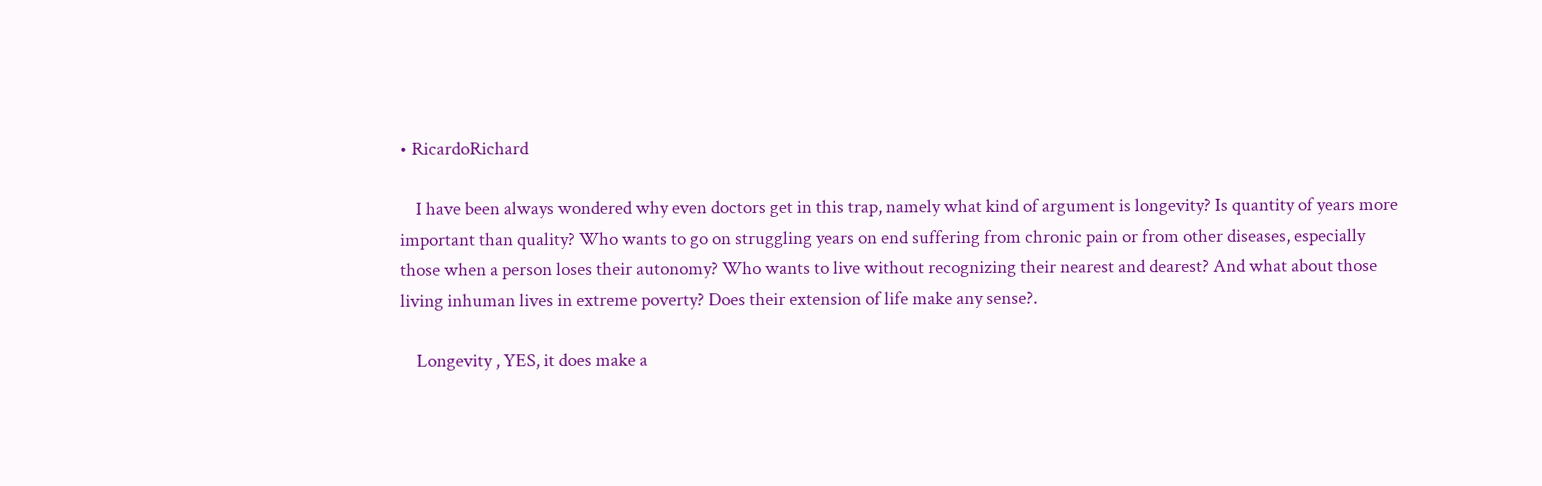• RicardoRichard

    I have been always wondered why even doctors get in this trap, namely what kind of argument is longevity? Is quantity of years more important than quality? Who wants to go on struggling years on end suffering from chronic pain or from other diseases, especially those when a person loses their autonomy? Who wants to live without recognizing their nearest and dearest? And what about those living inhuman lives in extreme poverty? Does their extension of life make any sense?.

    Longevity , YES, it does make a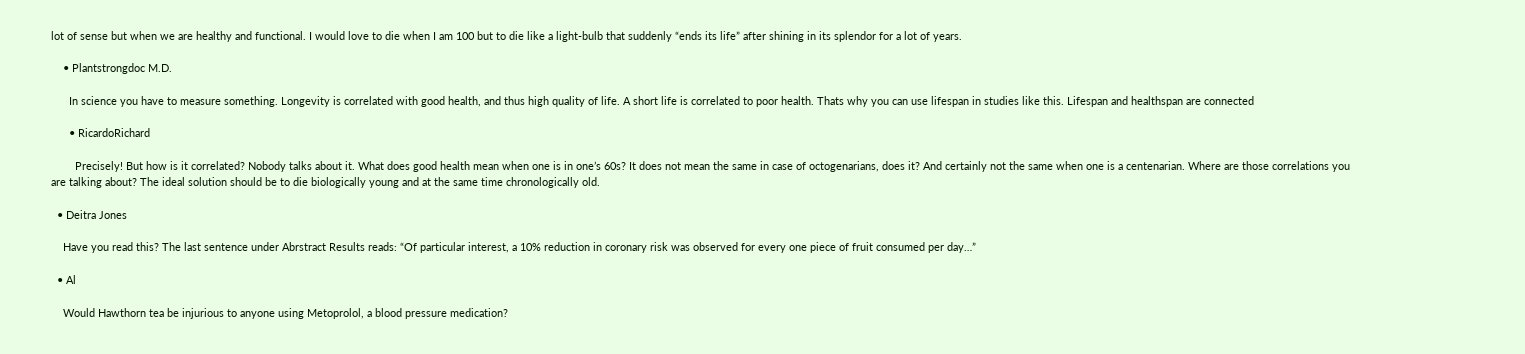lot of sense but when we are healthy and functional. I would love to die when I am 100 but to die like a light-bulb that suddenly “ends its life” after shining in its splendor for a lot of years.

    • Plantstrongdoc M.D.

      In science you have to measure something. Longevity is correlated with good health, and thus high quality of life. A short life is correlated to poor health. Thats why you can use lifespan in studies like this. Lifespan and healthspan are connected

      • RicardoRichard

        Precisely! But how is it correlated? Nobody talks about it. What does good health mean when one is in one’s 60s? It does not mean the same in case of octogenarians, does it? And certainly not the same when one is a centenarian. Where are those correlations you are talking about? The ideal solution should be to die biologically young and at the same time chronologically old.

  • Deitra Jones

    Have you read this? The last sentence under Abrstract Results reads: “Of particular interest, a 10% reduction in coronary risk was observed for every one piece of fruit consumed per day…”

  • Al

    Would Hawthorn tea be injurious to anyone using Metoprolol, a blood pressure medication?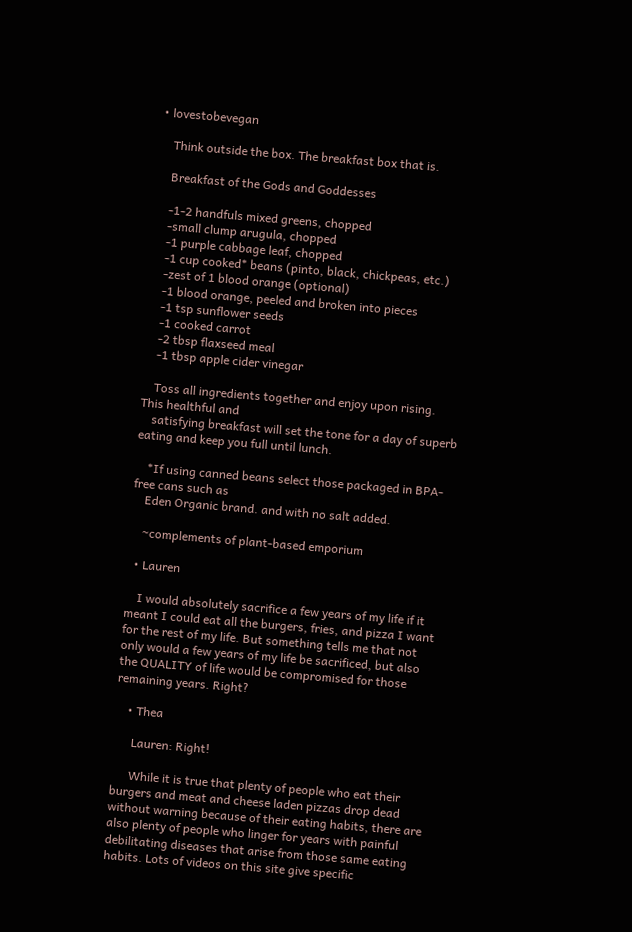• lovestobevegan

    Think outside the box. The breakfast box that is.

    Breakfast of the Gods and Goddesses

    -1-2 handfuls mixed greens, chopped
    -small clump arugula, chopped
    -1 purple cabbage leaf, chopped
    -1 cup cooked* beans (pinto, black, chickpeas, etc.)
    -zest of 1 blood orange (optional)
    -1 blood orange, peeled and broken into pieces
    -1 tsp sunflower seeds
    -1 cooked carrot
    -2 tbsp flaxseed meal
    -1 tbsp apple cider vinegar

    Toss all ingredients together and enjoy upon rising. This healthful and
    satisfying breakfast will set the tone for a day of superb eating and keep you full until lunch.

    *If using canned beans select those packaged in BPA-free cans such as
    Eden Organic brand. and with no salt added.

    ~complements of plant-based emporium

  • Lauren

    I would absolutely sacrifice a few years of my life if it meant I could eat all the burgers, fries, and pizza I want for the rest of my life. But something tells me that not only would a few years of my life be sacrificed, but also the QUALITY of life would be compromised for those remaining years. Right?

    • Thea

      Lauren: Right!

      While it is true that plenty of people who eat their burgers and meat and cheese laden pizzas drop dead without warning because of their eating habits, there are also plenty of people who linger for years with painful debilitating diseases that arise from those same eating habits. Lots of videos on this site give specific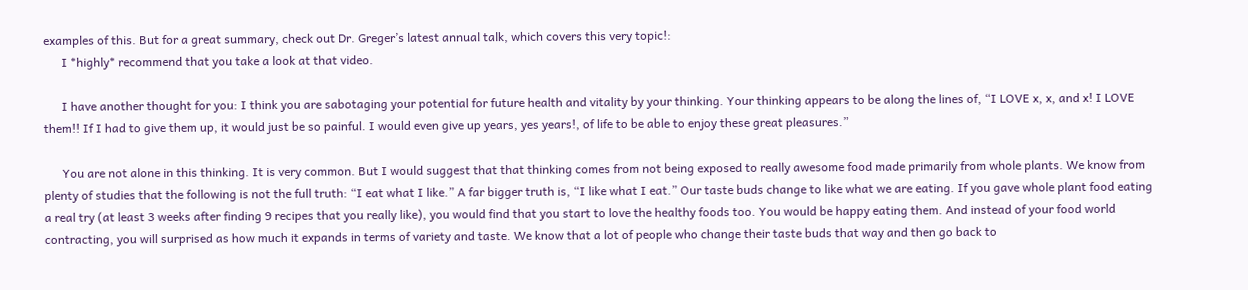examples of this. But for a great summary, check out Dr. Greger’s latest annual talk, which covers this very topic!:
      I *highly* recommend that you take a look at that video.

      I have another thought for you: I think you are sabotaging your potential for future health and vitality by your thinking. Your thinking appears to be along the lines of, “I LOVE x, x, and x! I LOVE them!! If I had to give them up, it would just be so painful. I would even give up years, yes years!, of life to be able to enjoy these great pleasures.”

      You are not alone in this thinking. It is very common. But I would suggest that that thinking comes from not being exposed to really awesome food made primarily from whole plants. We know from plenty of studies that the following is not the full truth: “I eat what I like.” A far bigger truth is, “I like what I eat.” Our taste buds change to like what we are eating. If you gave whole plant food eating a real try (at least 3 weeks after finding 9 recipes that you really like), you would find that you start to love the healthy foods too. You would be happy eating them. And instead of your food world contracting, you will surprised as how much it expands in terms of variety and taste. We know that a lot of people who change their taste buds that way and then go back to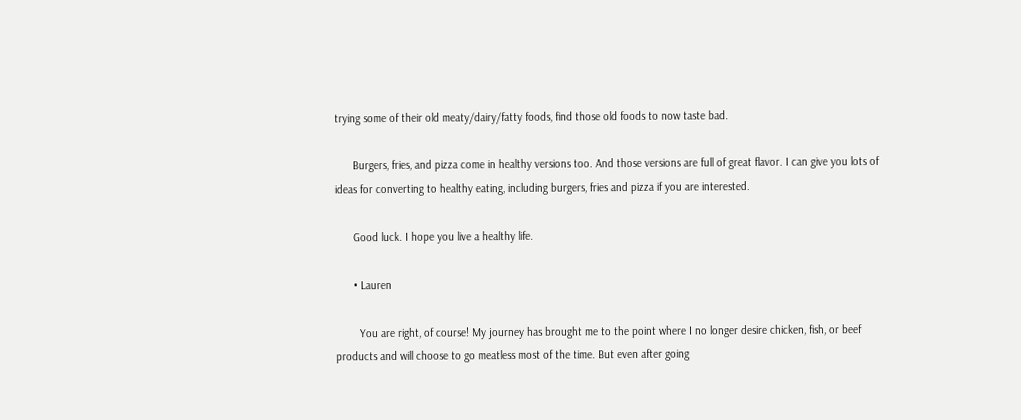trying some of their old meaty/dairy/fatty foods, find those old foods to now taste bad.

      Burgers, fries, and pizza come in healthy versions too. And those versions are full of great flavor. I can give you lots of ideas for converting to healthy eating, including burgers, fries and pizza if you are interested.

      Good luck. I hope you live a healthy life.

      • Lauren

        You are right, of course! My journey has brought me to the point where I no longer desire chicken, fish, or beef products and will choose to go meatless most of the time. But even after going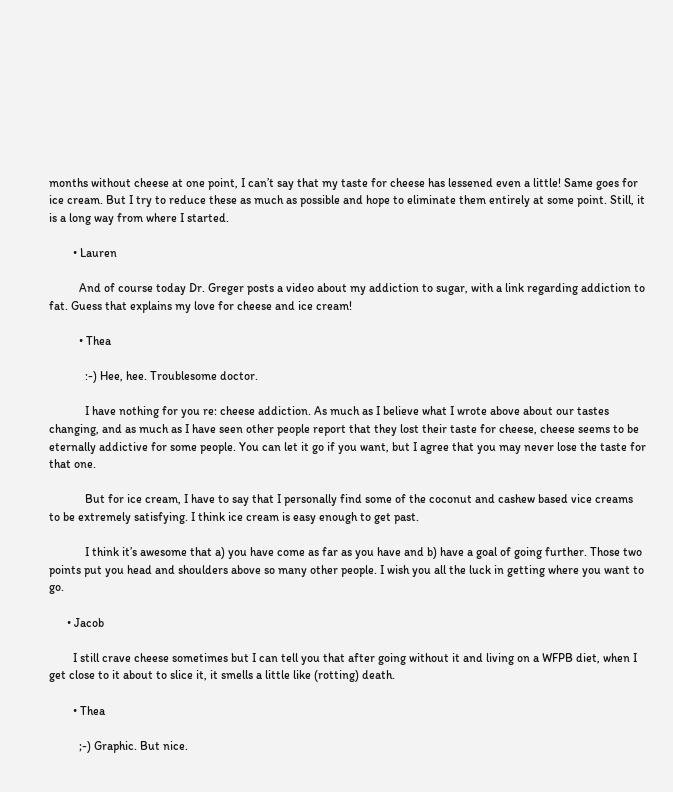months without cheese at one point, I can’t say that my taste for cheese has lessened even a little! Same goes for ice cream. But I try to reduce these as much as possible and hope to eliminate them entirely at some point. Still, it is a long way from where I started.

        • Lauren

          And of course today Dr. Greger posts a video about my addiction to sugar, with a link regarding addiction to fat. Guess that explains my love for cheese and ice cream!

          • Thea

            :-) Hee, hee. Troublesome doctor.

            I have nothing for you re: cheese addiction. As much as I believe what I wrote above about our tastes changing, and as much as I have seen other people report that they lost their taste for cheese, cheese seems to be eternally addictive for some people. You can let it go if you want, but I agree that you may never lose the taste for that one.

            But for ice cream, I have to say that I personally find some of the coconut and cashew based vice creams to be extremely satisfying. I think ice cream is easy enough to get past.

            I think it’s awesome that a) you have come as far as you have and b) have a goal of going further. Those two points put you head and shoulders above so many other people. I wish you all the luck in getting where you want to go.

      • Jacob

        I still crave cheese sometimes but I can tell you that after going without it and living on a WFPB diet, when I get close to it about to slice it, it smells a little like (rotting) death.

        • Thea

          ;-) Graphic. But nice.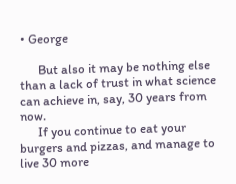• George

      But also it may be nothing else than a lack of trust in what science can achieve in, say, 30 years from now.
      If you continue to eat your burgers and pizzas, and manage to live 30 more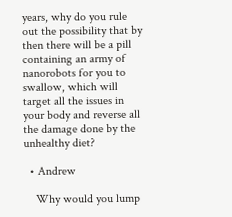years, why do you rule out the possibility that by then there will be a pill containing an army of nanorobots for you to swallow, which will target all the issues in your body and reverse all the damage done by the unhealthy diet?

  • Andrew

    Why would you lump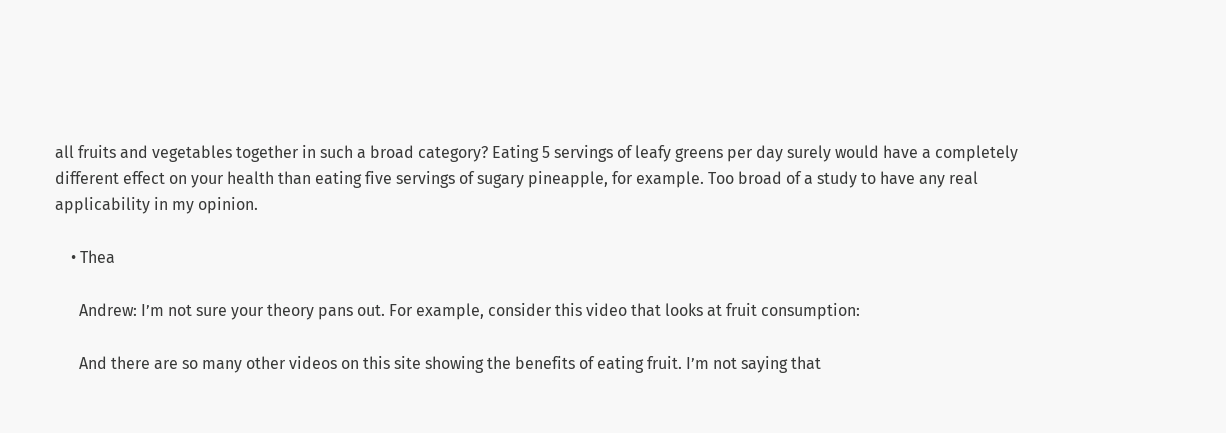all fruits and vegetables together in such a broad category? Eating 5 servings of leafy greens per day surely would have a completely different effect on your health than eating five servings of sugary pineapple, for example. Too broad of a study to have any real applicability in my opinion.

    • Thea

      Andrew: I’m not sure your theory pans out. For example, consider this video that looks at fruit consumption:

      And there are so many other videos on this site showing the benefits of eating fruit. I’m not saying that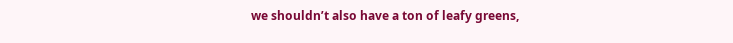we shouldn’t also have a ton of leafy greens,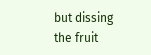but dissing the fruit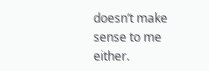doesn’t make sense to me either.